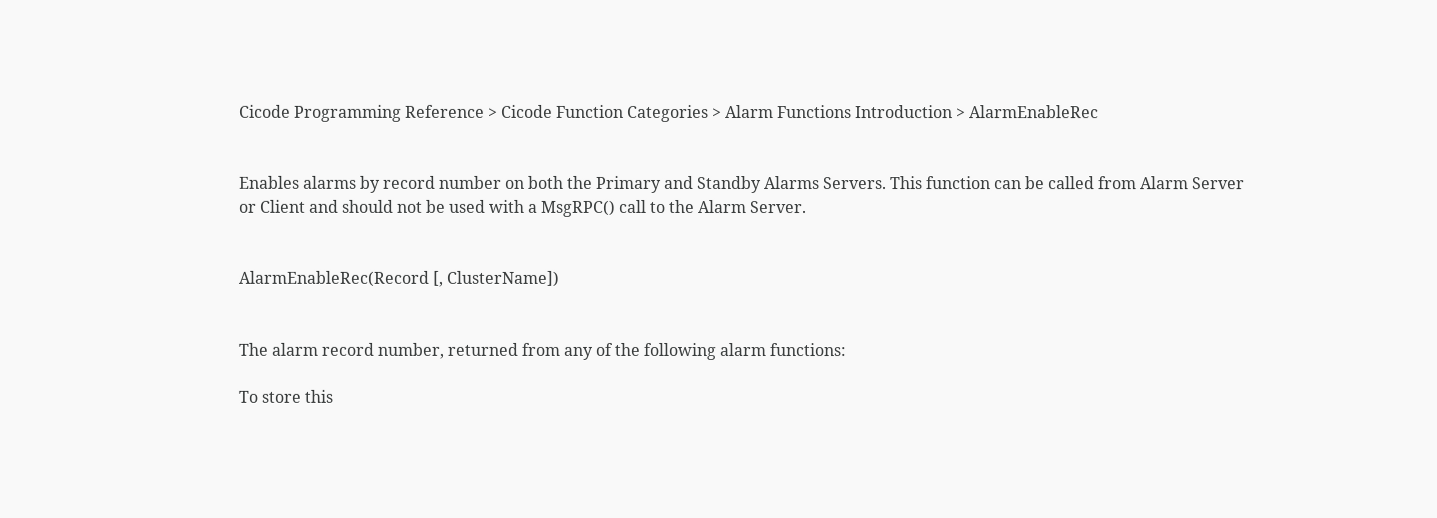Cicode Programming Reference > Cicode Function Categories > Alarm Functions Introduction > AlarmEnableRec


Enables alarms by record number on both the Primary and Standby Alarms Servers. This function can be called from Alarm Server or Client and should not be used with a MsgRPC() call to the Alarm Server.


AlarmEnableRec(Record [, ClusterName])


The alarm record number, returned from any of the following alarm functions:

To store this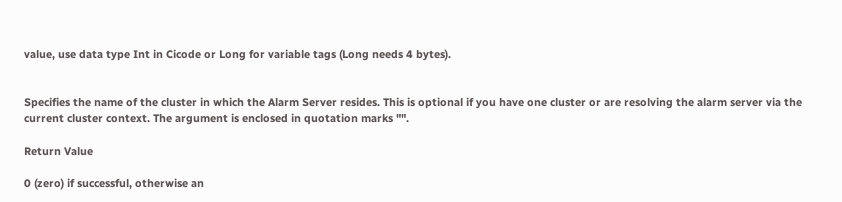value, use data type Int in Cicode or Long for variable tags (Long needs 4 bytes).


Specifies the name of the cluster in which the Alarm Server resides. This is optional if you have one cluster or are resolving the alarm server via the current cluster context. The argument is enclosed in quotation marks "".

Return Value

0 (zero) if successful, otherwise an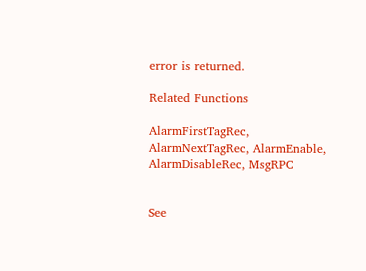error is returned.

Related Functions

AlarmFirstTagRec, AlarmNextTagRec, AlarmEnable, AlarmDisableRec, MsgRPC


See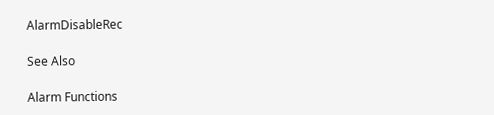AlarmDisableRec

See Also

Alarm Functions